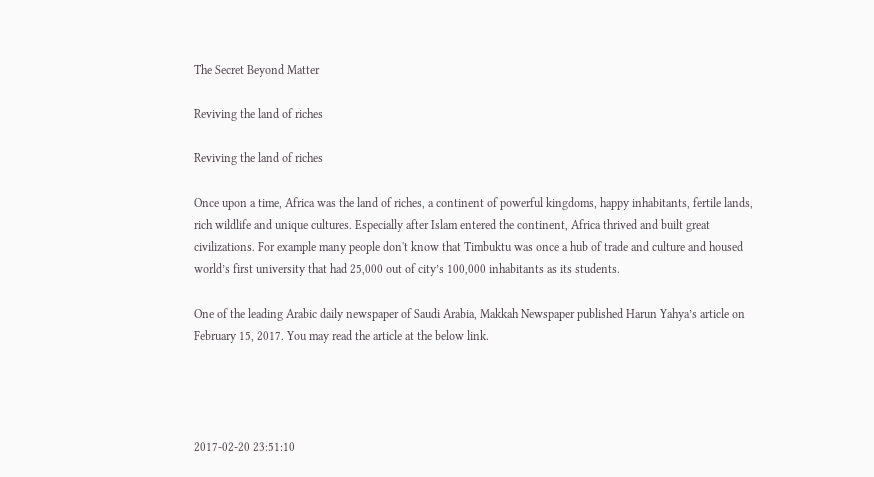The Secret Beyond Matter

Reviving the land of riches

Reviving the land of riches

Once upon a time, Africa was the land of riches, a continent of powerful kingdoms, happy inhabitants, fertile lands, rich wildlife and unique cultures. Especially after Islam entered the continent, Africa thrived and built great civilizations. For example many people don't know that Timbuktu was once a hub of trade and culture and housed world’s first university that had 25,000 out of city’s 100,000 inhabitants as its students.

One of the leading Arabic daily newspaper of Saudi Arabia, Makkah Newspaper published Harun Yahya’s article on February 15, 2017. You may read the article at the below link.




2017-02-20 23:51:10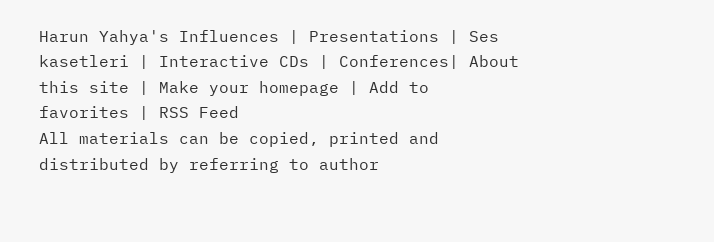Harun Yahya's Influences | Presentations | Ses kasetleri | Interactive CDs | Conferences| About this site | Make your homepage | Add to favorites | RSS Feed
All materials can be copied, printed and distributed by referring to author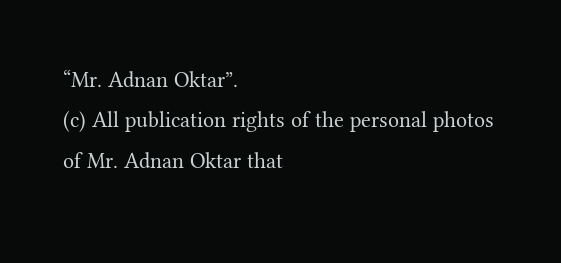“Mr. Adnan Oktar”.
(c) All publication rights of the personal photos of Mr. Adnan Oktar that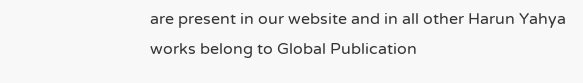are present in our website and in all other Harun Yahya works belong to Global Publication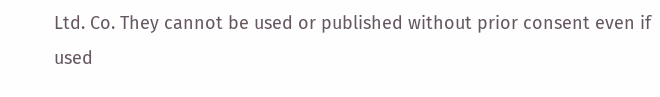Ltd. Co. They cannot be used or published without prior consent even if used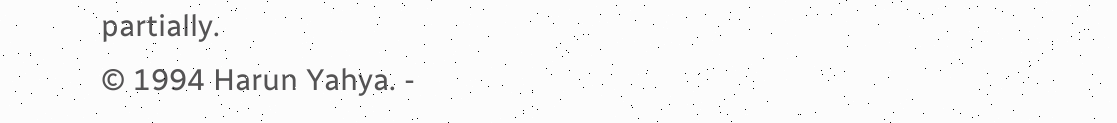partially.
© 1994 Harun Yahya. -